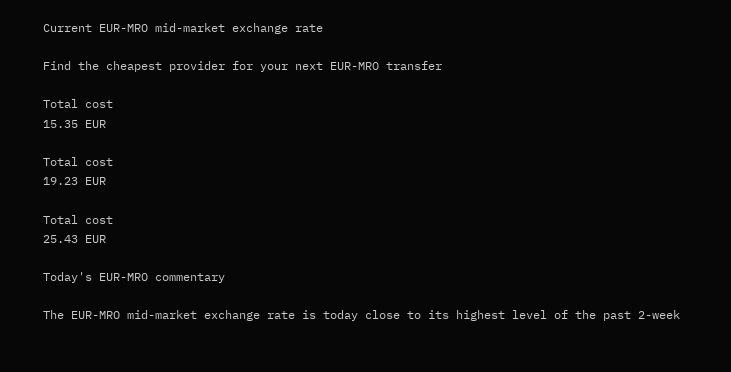Current EUR-MRO mid-market exchange rate

Find the cheapest provider for your next EUR-MRO transfer

Total cost
15.35 EUR

Total cost
19.23 EUR

Total cost
25.43 EUR

Today's EUR-MRO commentary

The EUR-MRO mid-market exchange rate is today close to its highest level of the past 2-week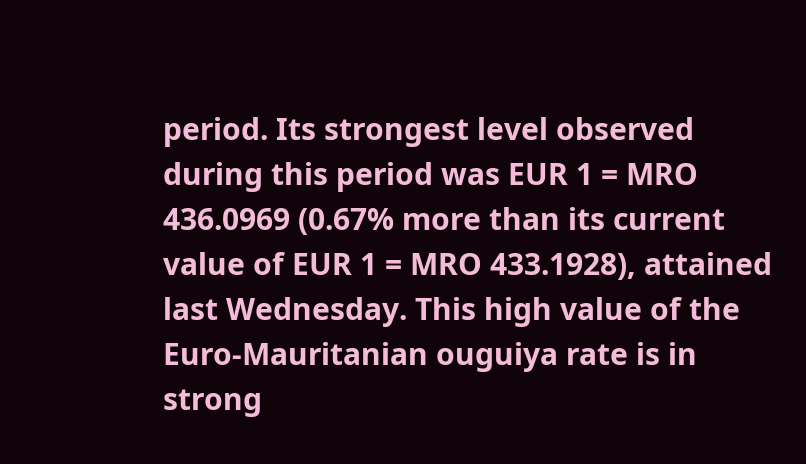period. Its strongest level observed during this period was EUR 1 = MRO 436.0969 (0.67% more than its current value of EUR 1 = MRO 433.1928), attained last Wednesday. This high value of the Euro-Mauritanian ouguiya rate is in strong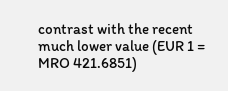contrast with the recent much lower value (EUR 1 = MRO 421.6851)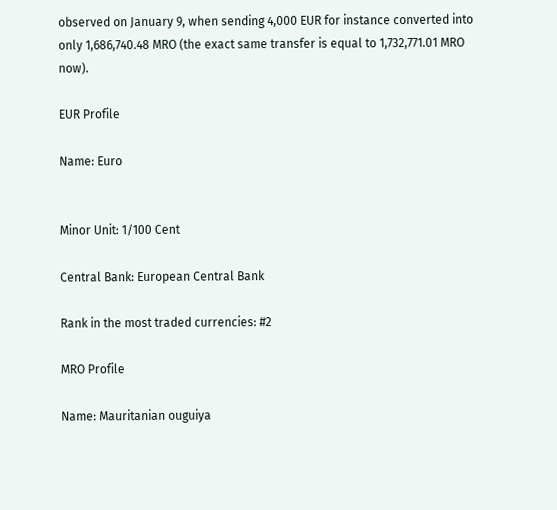observed on January 9, when sending 4,000 EUR for instance converted into only 1,686,740.48 MRO (the exact same transfer is equal to 1,732,771.01 MRO now).

EUR Profile

Name: Euro


Minor Unit: 1/100 Cent

Central Bank: European Central Bank

Rank in the most traded currencies: #2

MRO Profile

Name: Mauritanian ouguiya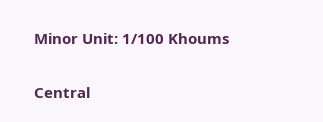Minor Unit: 1/100 Khoums

Central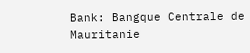Bank: Bangque Centrale de Mauritanie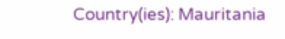Country(ies): Mauritania